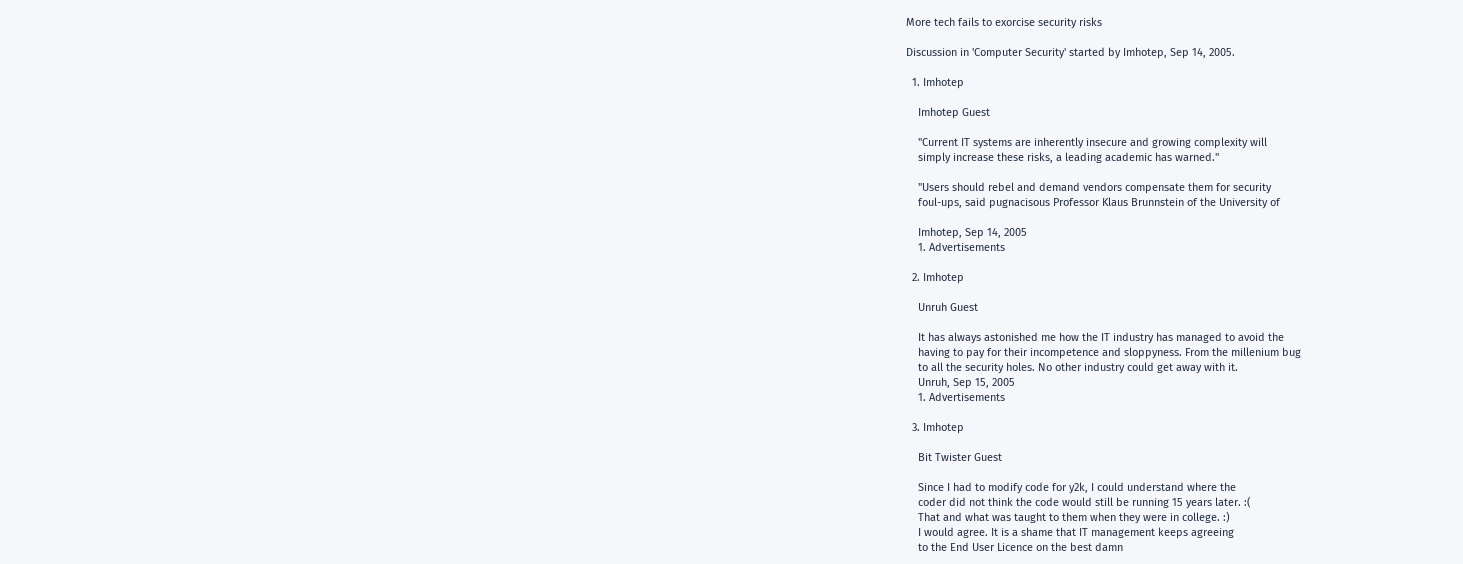More tech fails to exorcise security risks

Discussion in 'Computer Security' started by Imhotep, Sep 14, 2005.

  1. Imhotep

    Imhotep Guest

    "Current IT systems are inherently insecure and growing complexity will
    simply increase these risks, a leading academic has warned."

    "Users should rebel and demand vendors compensate them for security
    foul-ups, said pugnacisous Professor Klaus Brunnstein of the University of

    Imhotep, Sep 14, 2005
    1. Advertisements

  2. Imhotep

    Unruh Guest

    It has always astonished me how the IT industry has managed to avoid the
    having to pay for their incompetence and sloppyness. From the millenium bug
    to all the security holes. No other industry could get away with it.
    Unruh, Sep 15, 2005
    1. Advertisements

  3. Imhotep

    Bit Twister Guest

    Since I had to modify code for y2k, I could understand where the
    coder did not think the code would still be running 15 years later. :(
    That and what was taught to them when they were in college. :)
    I would agree. It is a shame that IT management keeps agreeing
    to the End User Licence on the best damn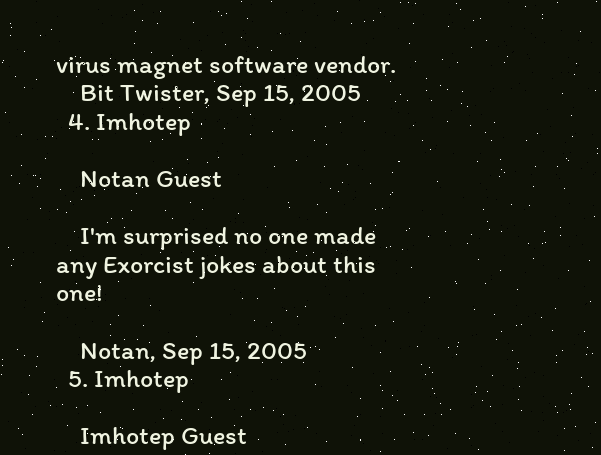virus magnet software vendor.
    Bit Twister, Sep 15, 2005
  4. Imhotep

    Notan Guest

    I'm surprised no one made any Exorcist jokes about this one!

    Notan, Sep 15, 2005
  5. Imhotep

    Imhotep Guest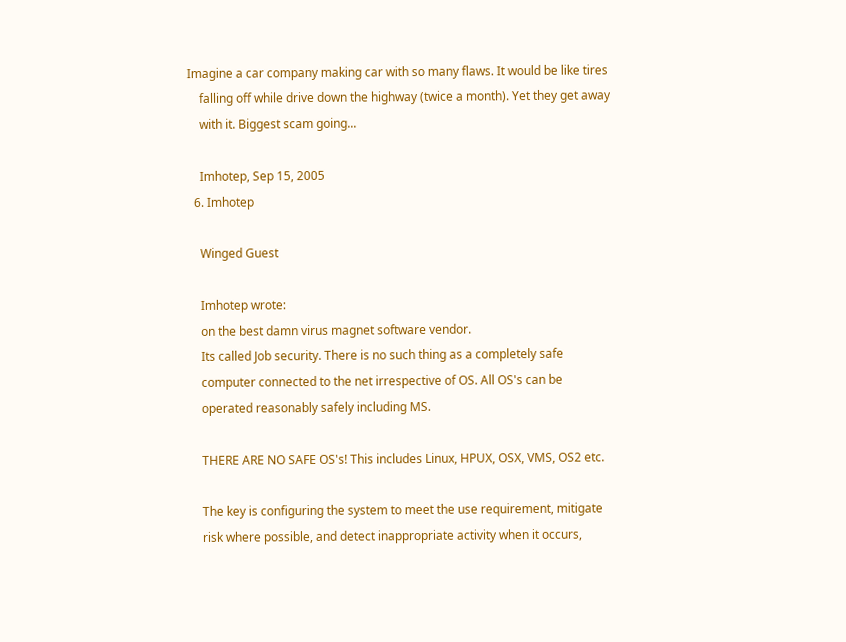Imagine a car company making car with so many flaws. It would be like tires
    falling off while drive down the highway (twice a month). Yet they get away
    with it. Biggest scam going...

    Imhotep, Sep 15, 2005
  6. Imhotep

    Winged Guest

    Imhotep wrote:
    on the best damn virus magnet software vendor.
    Its called Job security. There is no such thing as a completely safe
    computer connected to the net irrespective of OS. All OS's can be
    operated reasonably safely including MS.

    THERE ARE NO SAFE OS's! This includes Linux, HPUX, OSX, VMS, OS2 etc.

    The key is configuring the system to meet the use requirement, mitigate
    risk where possible, and detect inappropriate activity when it occurs,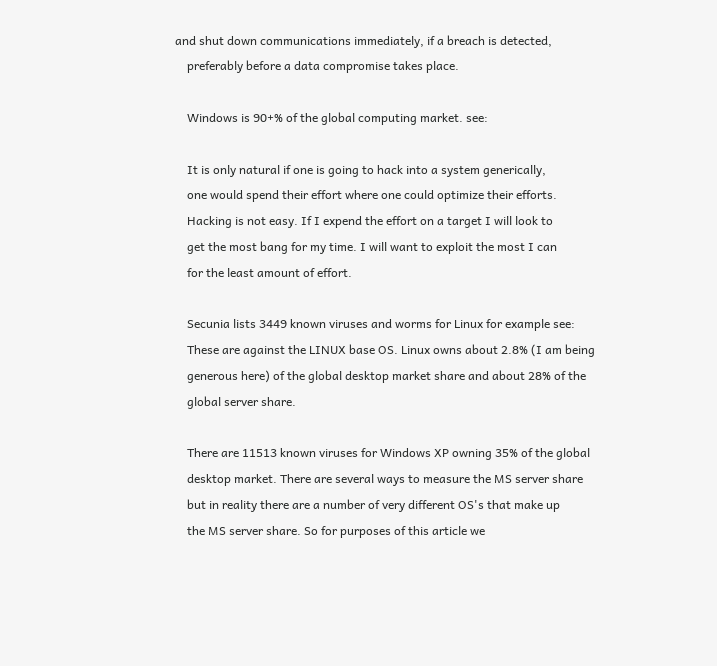and shut down communications immediately, if a breach is detected,
    preferably before a data compromise takes place.

    Windows is 90+% of the global computing market. see:

    It is only natural if one is going to hack into a system generically,
    one would spend their effort where one could optimize their efforts.
    Hacking is not easy. If I expend the effort on a target I will look to
    get the most bang for my time. I will want to exploit the most I can
    for the least amount of effort.

    Secunia lists 3449 known viruses and worms for Linux for example see:
    These are against the LINUX base OS. Linux owns about 2.8% (I am being
    generous here) of the global desktop market share and about 28% of the
    global server share.

    There are 11513 known viruses for Windows XP owning 35% of the global
    desktop market. There are several ways to measure the MS server share
    but in reality there are a number of very different OS's that make up
    the MS server share. So for purposes of this article we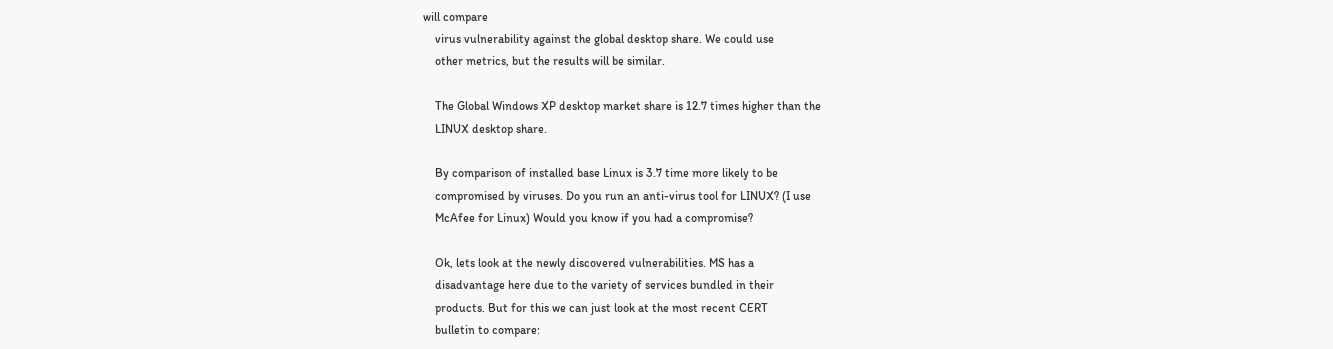will compare
    virus vulnerability against the global desktop share. We could use
    other metrics, but the results will be similar.

    The Global Windows XP desktop market share is 12.7 times higher than the
    LINUX desktop share.

    By comparison of installed base Linux is 3.7 time more likely to be
    compromised by viruses. Do you run an anti-virus tool for LINUX? (I use
    McAfee for Linux) Would you know if you had a compromise?

    Ok, lets look at the newly discovered vulnerabilities. MS has a
    disadvantage here due to the variety of services bundled in their
    products. But for this we can just look at the most recent CERT
    bulletin to compare: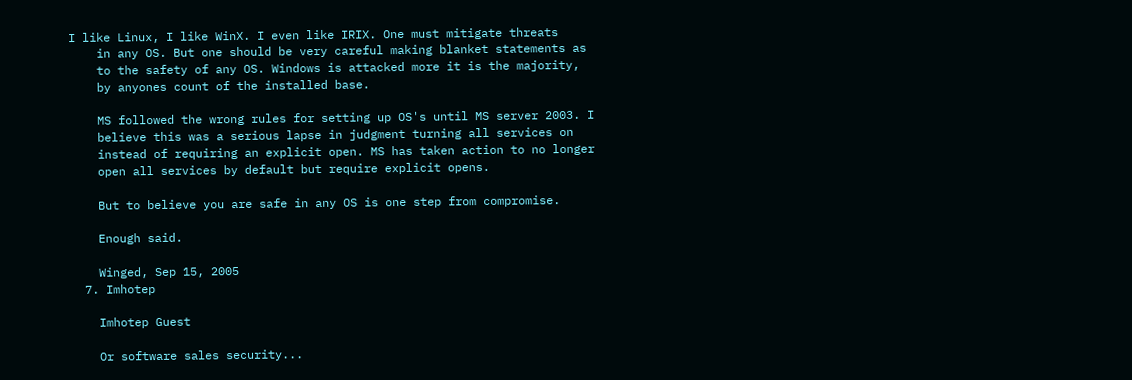I like Linux, I like WinX. I even like IRIX. One must mitigate threats
    in any OS. But one should be very careful making blanket statements as
    to the safety of any OS. Windows is attacked more it is the majority,
    by anyones count of the installed base.

    MS followed the wrong rules for setting up OS's until MS server 2003. I
    believe this was a serious lapse in judgment turning all services on
    instead of requiring an explicit open. MS has taken action to no longer
    open all services by default but require explicit opens.

    But to believe you are safe in any OS is one step from compromise.

    Enough said.

    Winged, Sep 15, 2005
  7. Imhotep

    Imhotep Guest

    Or software sales security...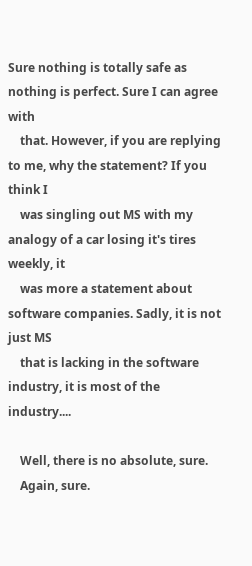Sure nothing is totally safe as nothing is perfect. Sure I can agree with
    that. However, if you are replying to me, why the statement? If you think I
    was singling out MS with my analogy of a car losing it's tires weekly, it
    was more a statement about software companies. Sadly, it is not just MS
    that is lacking in the software industry, it is most of the industry....

    Well, there is no absolute, sure.
    Again, sure.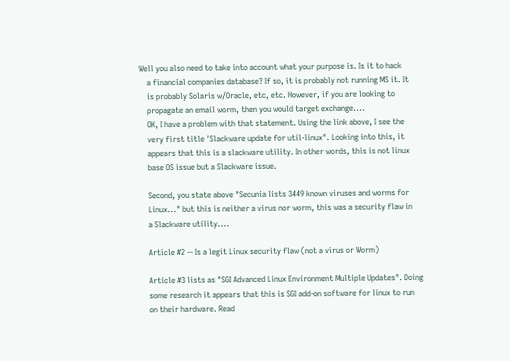Well you also need to take into account what your purpose is. Is it to hack
    a financial companies database? If so, it is probably not running MS it. It
    is probably Solaris w/Oracle, etc, etc. However, if you are looking to
    propagate an email worm, then you would target exchange....
    OK, I have a problem with that statement. Using the link above, I see the
    very first title 'Slackware update for util-linux". Looking into this, it
    appears that this is a slackware utility. In other words, this is not linux
    base OS issue but a Slackware issue.

    Second, you state above "Secunia lists 3449 known viruses and worms for
    Linux..." but this is neither a virus nor worm, this was a security flaw in
    a Slackware utility....

    Article #2 -- Is a legit Linux security flaw (not a virus or Worm)

    Article #3 lists as "SGI Advanced Linux Environment Multiple Updates". Doing
    some research it appears that this is SGI add-on software for linux to run
    on their hardware. Read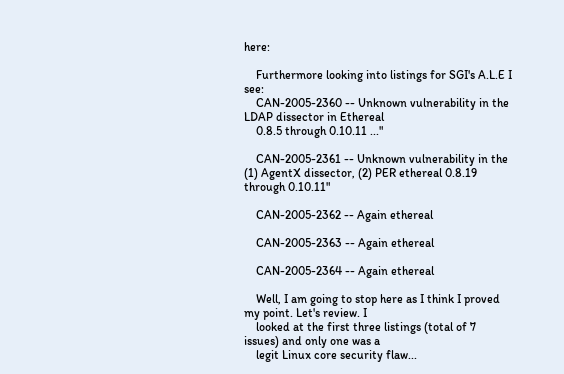here:

    Furthermore looking into listings for SGI's A.L.E I see:
    CAN-2005-2360 -- Unknown vulnerability in the LDAP dissector in Ethereal
    0.8.5 through 0.10.11 ..."

    CAN-2005-2361 -- Unknown vulnerability in the (1) AgentX dissector, (2) PER ethereal 0.8.19 through 0.10.11"

    CAN-2005-2362 -- Again ethereal

    CAN-2005-2363 -- Again ethereal

    CAN-2005-2364 -- Again ethereal

    Well, I am going to stop here as I think I proved my point. Let's review. I
    looked at the first three listings (total of 7 issues) and only one was a
    legit Linux core security flaw...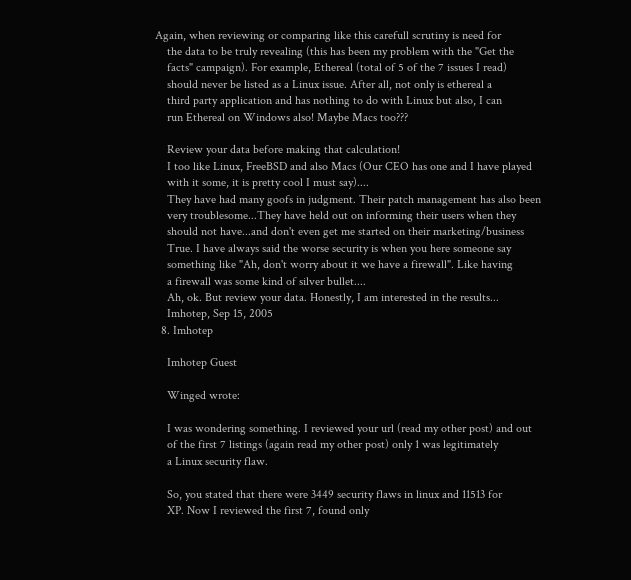Again, when reviewing or comparing like this carefull scrutiny is need for
    the data to be truly revealing (this has been my problem with the "Get the
    facts" campaign). For example, Ethereal (total of 5 of the 7 issues I read)
    should never be listed as a Linux issue. After all, not only is ethereal a
    third party application and has nothing to do with Linux but also, I can
    run Ethereal on Windows also! Maybe Macs too???

    Review your data before making that calculation!
    I too like Linux, FreeBSD and also Macs (Our CEO has one and I have played
    with it some, it is pretty cool I must say)....
    They have had many goofs in judgment. Their patch management has also been
    very troublesome...They have held out on informing their users when they
    should not have...and don't even get me started on their marketing/business
    True. I have always said the worse security is when you here someone say
    something like "Ah, don't worry about it we have a firewall". Like having
    a firewall was some kind of silver bullet....
    Ah, ok. But review your data. Honestly, I am interested in the results...
    Imhotep, Sep 15, 2005
  8. Imhotep

    Imhotep Guest

    Winged wrote:

    I was wondering something. I reviewed your url (read my other post) and out
    of the first 7 listings (again read my other post) only 1 was legitimately
    a Linux security flaw.

    So, you stated that there were 3449 security flaws in linux and 11513 for
    XP. Now I reviewed the first 7, found only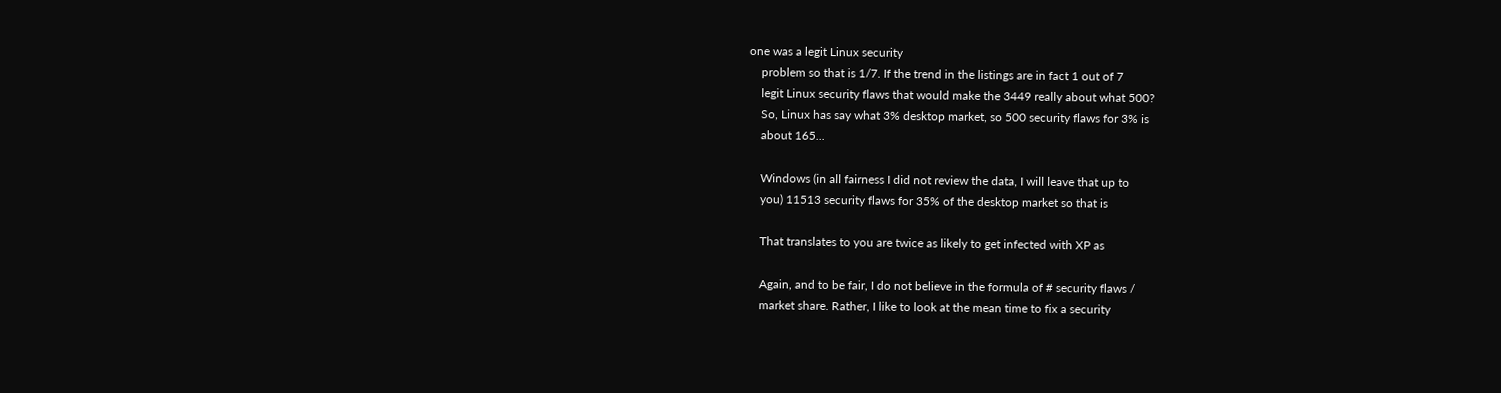one was a legit Linux security
    problem so that is 1/7. If the trend in the listings are in fact 1 out of 7
    legit Linux security flaws that would make the 3449 really about what 500?
    So, Linux has say what 3% desktop market, so 500 security flaws for 3% is
    about 165...

    Windows (in all fairness I did not review the data, I will leave that up to
    you) 11513 security flaws for 35% of the desktop market so that is

    That translates to you are twice as likely to get infected with XP as

    Again, and to be fair, I do not believe in the formula of # security flaws /
    market share. Rather, I like to look at the mean time to fix a security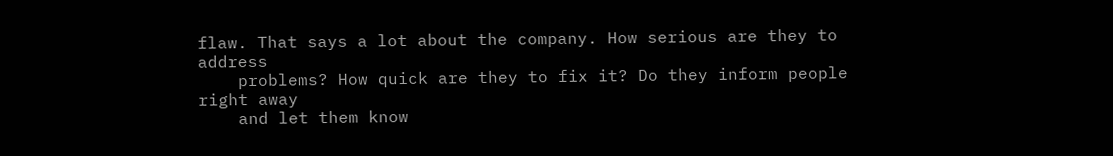flaw. That says a lot about the company. How serious are they to address
    problems? How quick are they to fix it? Do they inform people right away
    and let them know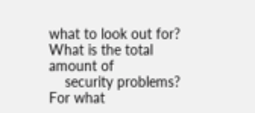what to look out for? What is the total amount of
    security problems? For what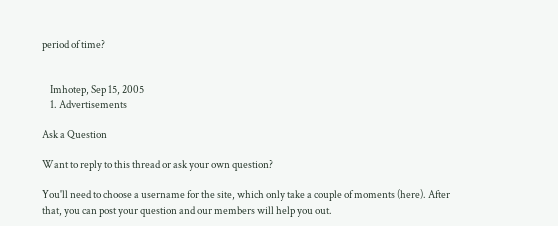period of time?


    Imhotep, Sep 15, 2005
    1. Advertisements

Ask a Question

Want to reply to this thread or ask your own question?

You'll need to choose a username for the site, which only take a couple of moments (here). After that, you can post your question and our members will help you out.